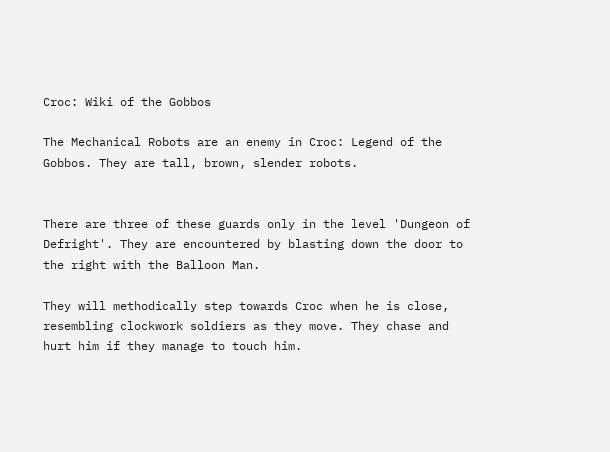Croc: Wiki of the Gobbos

The Mechanical Robots are an enemy in Croc: Legend of the Gobbos. They are tall, brown, slender robots.


There are three of these guards only in the level 'Dungeon of Defright'. They are encountered by blasting down the door to the right with the Balloon Man.

They will methodically step towards Croc when he is close, resembling clockwork soldiers as they move. They chase and hurt him if they manage to touch him.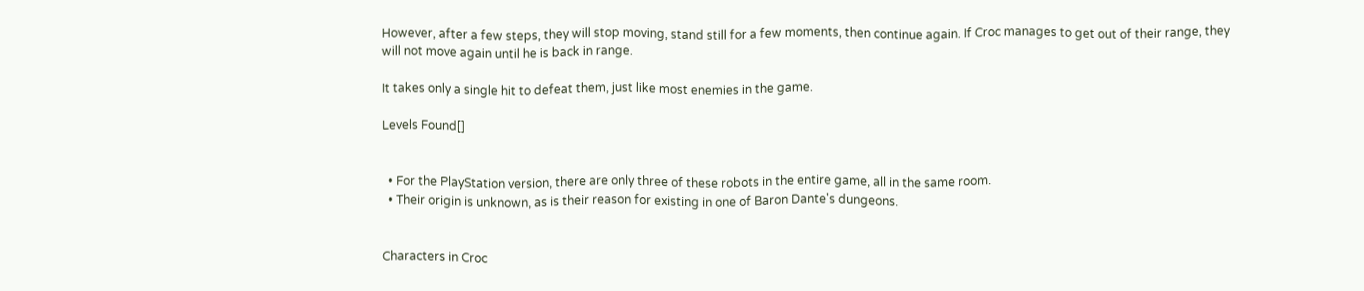However, after a few steps, they will stop moving, stand still for a few moments, then continue again. If Croc manages to get out of their range, they will not move again until he is back in range.

It takes only a single hit to defeat them, just like most enemies in the game.

Levels Found[]


  • For the PlayStation version, there are only three of these robots in the entire game, all in the same room.
  • Their origin is unknown, as is their reason for existing in one of Baron Dante's dungeons.


Characters in Croc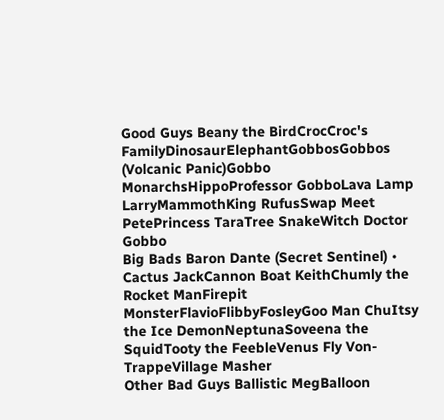Good Guys Beany the BirdCrocCroc's FamilyDinosaurElephantGobbosGobbos (Volcanic Panic)Gobbo MonarchsHippoProfessor GobboLava Lamp LarryMammothKing RufusSwap Meet PetePrincess TaraTree SnakeWitch Doctor Gobbo
Big Bads Baron Dante (Secret Sentinel) • Cactus JackCannon Boat KeithChumly the Rocket ManFirepit MonsterFlavioFlibbyFosleyGoo Man ChuItsy the Ice DemonNeptunaSoveena the SquidTooty the FeebleVenus Fly Von-TrappeVillage Masher
Other Bad Guys Ballistic MegBalloon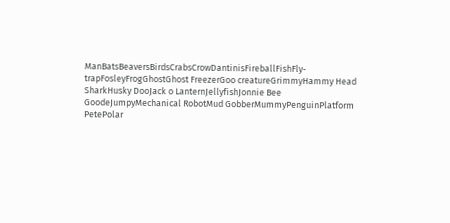ManBatsBeaversBirdsCrabsCrowDantinisFireballFishFly-trapFosleyFrogGhostGhost FreezerGoo creatureGrimmyHammy Head SharkHusky DooJack o LanternJellyfishJonnie Bee GoodeJumpyMechanical RobotMud GobberMummyPenguinPlatform PetePolar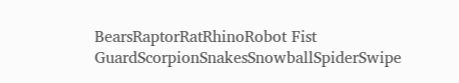BearsRaptorRatRhinoRobot Fist GuardScorpionSnakesSnowballSpiderSwipe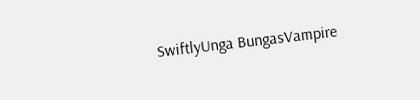SwiftlyUnga BungasVampire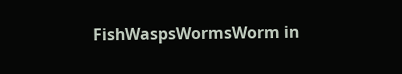FishWaspsWormsWorm in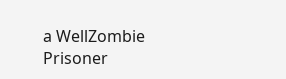a WellZombie Prisoner